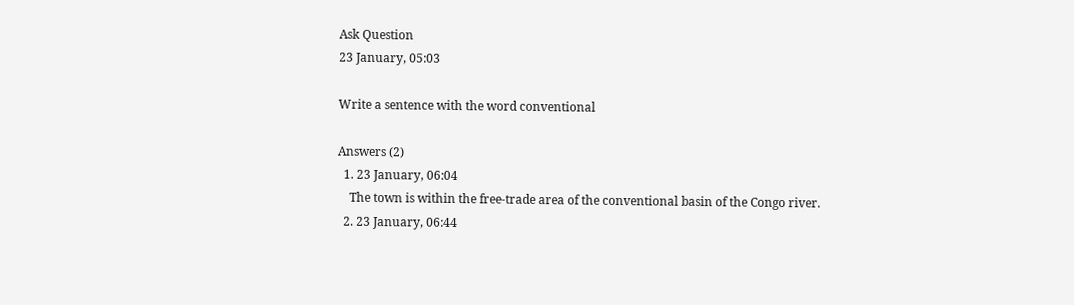Ask Question
23 January, 05:03

Write a sentence with the word conventional

Answers (2)
  1. 23 January, 06:04
    The town is within the free-trade area of the conventional basin of the Congo river.
  2. 23 January, 06:44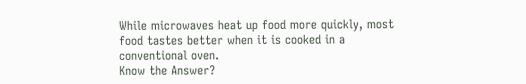While microwaves heat up food more quickly, most food tastes better when it is cooked in a conventional oven.
Know the Answer?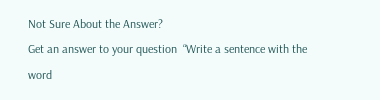Not Sure About the Answer?
Get an answer to your question  “Write a sentence with the word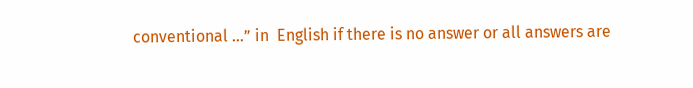conventional ...” in  English if there is no answer or all answers are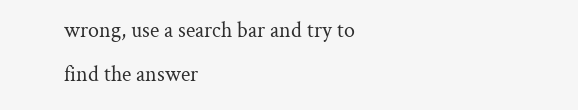wrong, use a search bar and try to find the answer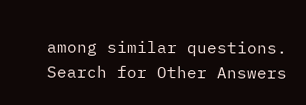among similar questions.
Search for Other Answers